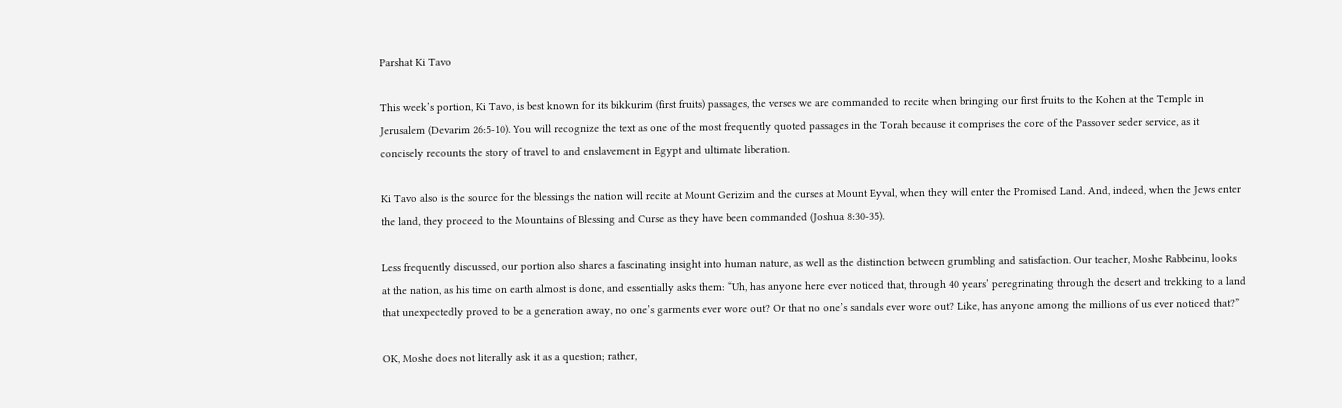Parshat Ki Tavo

This week’s portion, Ki Tavo, is best known for its bikkurim (first fruits) passages, the verses we are commanded to recite when bringing our first fruits to the Kohen at the Temple in Jerusalem (Devarim 26:5-10). You will recognize the text as one of the most frequently quoted passages in the Torah because it comprises the core of the Passover seder service, as it concisely recounts the story of travel to and enslavement in Egypt and ultimate liberation.

Ki Tavo also is the source for the blessings the nation will recite at Mount Gerizim and the curses at Mount Eyval, when they will enter the Promised Land. And, indeed, when the Jews enter the land, they proceed to the Mountains of Blessing and Curse as they have been commanded (Joshua 8:30-35).

Less frequently discussed, our portion also shares a fascinating insight into human nature, as well as the distinction between grumbling and satisfaction. Our teacher, Moshe Rabbeinu, looks at the nation, as his time on earth almost is done, and essentially asks them: “Uh, has anyone here ever noticed that, through 40 years’ peregrinating through the desert and trekking to a land that unexpectedly proved to be a generation away, no one’s garments ever wore out? Or that no one’s sandals ever wore out? Like, has anyone among the millions of us ever noticed that?”

OK, Moshe does not literally ask it as a question; rather,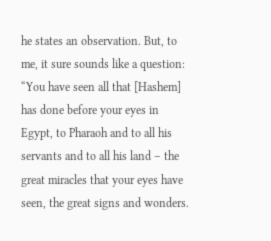he states an observation. But, to me, it sure sounds like a question: “You have seen all that [Hashem] has done before your eyes in Egypt, to Pharaoh and to all his servants and to all his land – the great miracles that your eyes have seen, the great signs and wonders.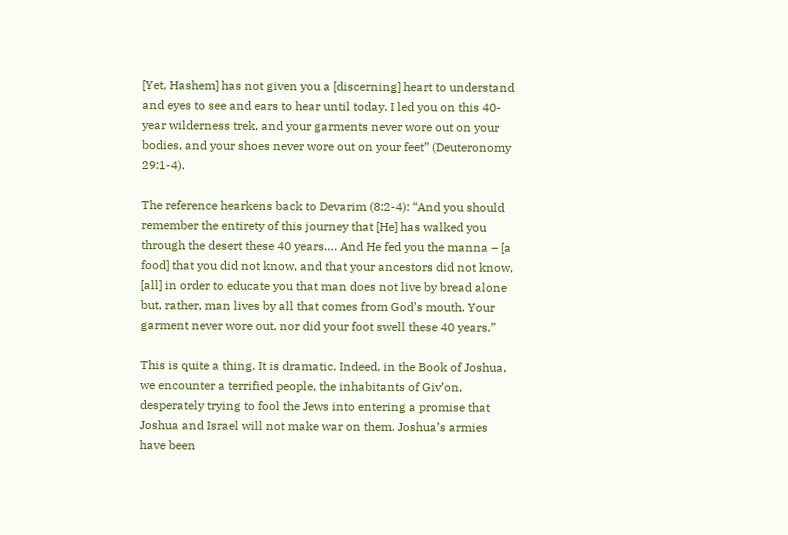[Yet, Hashem] has not given you a [discerning] heart to understand and eyes to see and ears to hear until today. I led you on this 40-year wilderness trek, and your garments never wore out on your bodies, and your shoes never wore out on your feet” (Deuteronomy 29:1-4).

The reference hearkens back to Devarim (8:2-4): “And you should remember the entirety of this journey that [He] has walked you through the desert these 40 years…. And He fed you the manna – [a food] that you did not know, and that your ancestors did not know, [all] in order to educate you that man does not live by bread alone but, rather, man lives by all that comes from God’s mouth. Your garment never wore out, nor did your foot swell these 40 years.”

This is quite a thing. It is dramatic. Indeed, in the Book of Joshua, we encounter a terrified people, the inhabitants of Giv’on, desperately trying to fool the Jews into entering a promise that Joshua and Israel will not make war on them. Joshua’s armies have been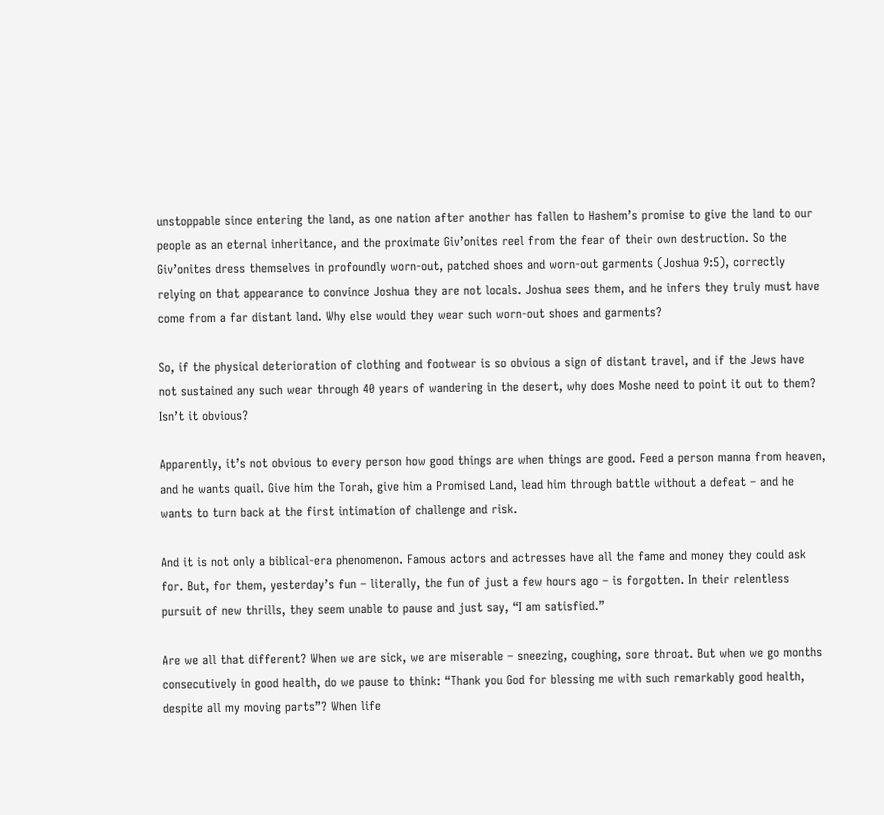unstoppable since entering the land, as one nation after another has fallen to Hashem’s promise to give the land to our people as an eternal inheritance, and the proximate Giv’onites reel from the fear of their own destruction. So the Giv’onites dress themselves in profoundly worn-out, patched shoes and worn-out garments (Joshua 9:5), correctly relying on that appearance to convince Joshua they are not locals. Joshua sees them, and he infers they truly must have come from a far distant land. Why else would they wear such worn-out shoes and garments?

So, if the physical deterioration of clothing and footwear is so obvious a sign of distant travel, and if the Jews have not sustained any such wear through 40 years of wandering in the desert, why does Moshe need to point it out to them? Isn’t it obvious?

Apparently, it’s not obvious to every person how good things are when things are good. Feed a person manna from heaven, and he wants quail. Give him the Torah, give him a Promised Land, lead him through battle without a defeat – and he wants to turn back at the first intimation of challenge and risk.

And it is not only a biblical-era phenomenon. Famous actors and actresses have all the fame and money they could ask for. But, for them, yesterday’s fun – literally, the fun of just a few hours ago – is forgotten. In their relentless pursuit of new thrills, they seem unable to pause and just say, “I am satisfied.”

Are we all that different? When we are sick, we are miserable – sneezing, coughing, sore throat. But when we go months consecutively in good health, do we pause to think: “Thank you God for blessing me with such remarkably good health, despite all my moving parts”? When life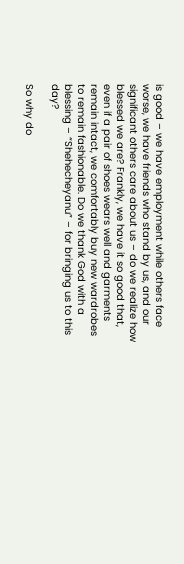is good – we have employment while others face worse, we have friends who stand by us, and our significant others care about us – do we realize how blessed we are? Frankly, we have it so good that, even if a pair of shoes wears well and garments remain intact, we comfortably buy new wardrobes to remain fashionable. Do we thank God with a blessing – “Shehecheyanu” – for bringing us to this day?

So why do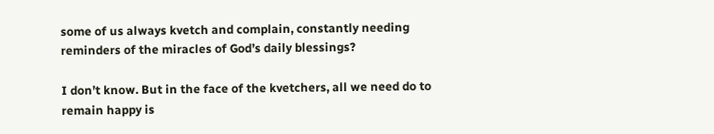some of us always kvetch and complain, constantly needing reminders of the miracles of God’s daily blessings?

I don’t know. But in the face of the kvetchers, all we need do to remain happy is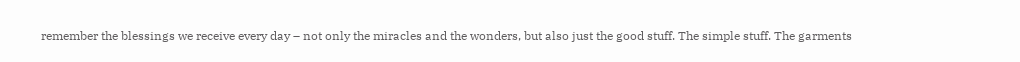remember the blessings we receive every day – not only the miracles and the wonders, but also just the good stuff. The simple stuff. The garments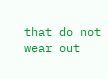that do not wear out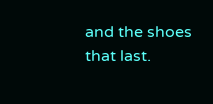and the shoes that last.